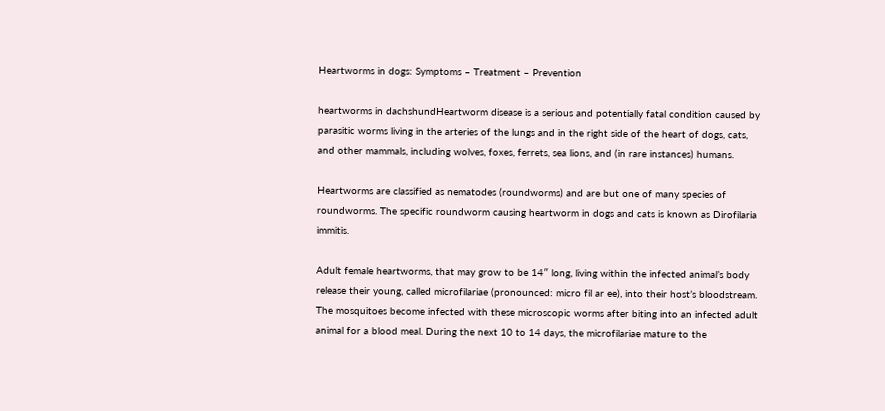Heartworms in dogs: Symptoms – Treatment – Prevention

heartworms in dachshundHeartworm disease is a serious and potentially fatal condition caused by parasitic worms living in the arteries of the lungs and in the right side of the heart of dogs, cats, and other mammals, including wolves, foxes, ferrets, sea lions, and (in rare instances) humans.

Heartworms are classified as nematodes (roundworms) and are but one of many species of roundworms. The specific roundworm causing heartworm in dogs and cats is known as Dirofilaria immitis.

Adult female heartworms, that may grow to be 14″ long, living within the infected animal’s body release their young, called microfilariae (pronounced: micro fil ar ee), into their host’s bloodstream. The mosquitoes become infected with these microscopic worms after biting into an infected adult animal for a blood meal. During the next 10 to 14 days, the microfilariae mature to the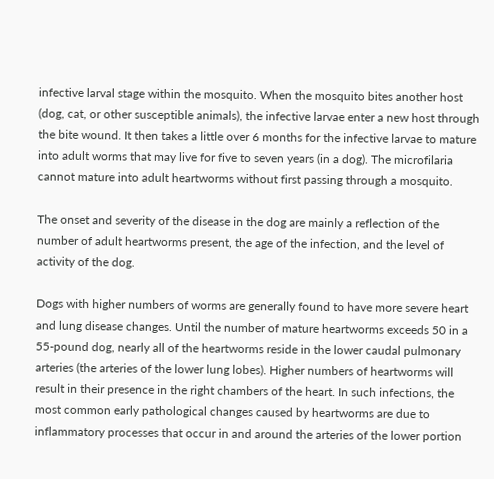infective larval stage within the mosquito. When the mosquito bites another host (dog, cat, or other susceptible animals), the infective larvae enter a new host through the bite wound. It then takes a little over 6 months for the infective larvae to mature into adult worms that may live for five to seven years (in a dog). The microfilaria cannot mature into adult heartworms without first passing through a mosquito.

The onset and severity of the disease in the dog are mainly a reflection of the number of adult heartworms present, the age of the infection, and the level of activity of the dog.

Dogs with higher numbers of worms are generally found to have more severe heart and lung disease changes. Until the number of mature heartworms exceeds 50 in a 55-pound dog, nearly all of the heartworms reside in the lower caudal pulmonary arteries (the arteries of the lower lung lobes). Higher numbers of heartworms will result in their presence in the right chambers of the heart. In such infections, the most common early pathological changes caused by heartworms are due to inflammatory processes that occur in and around the arteries of the lower portion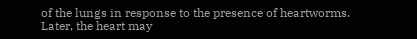of the lungs in response to the presence of heartworms. Later, the heart may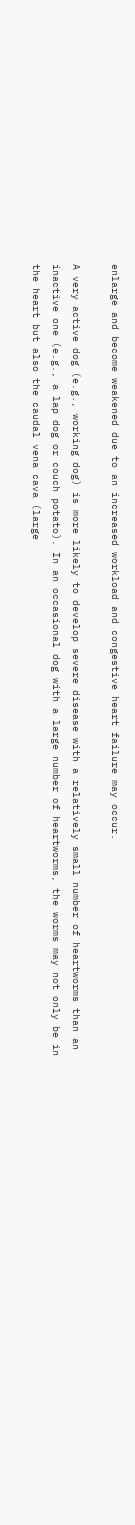enlarge and become weakened due to an increased workload and congestive heart failure may occur.

A very active dog (e.g., working dog) is more likely to develop severe disease with a relatively small number of heartworms than an inactive one (e.g., a lap dog or couch potato). In an occasional dog with a large number of heartworms, the worms may not only be in the heart but also the caudal vena cava (large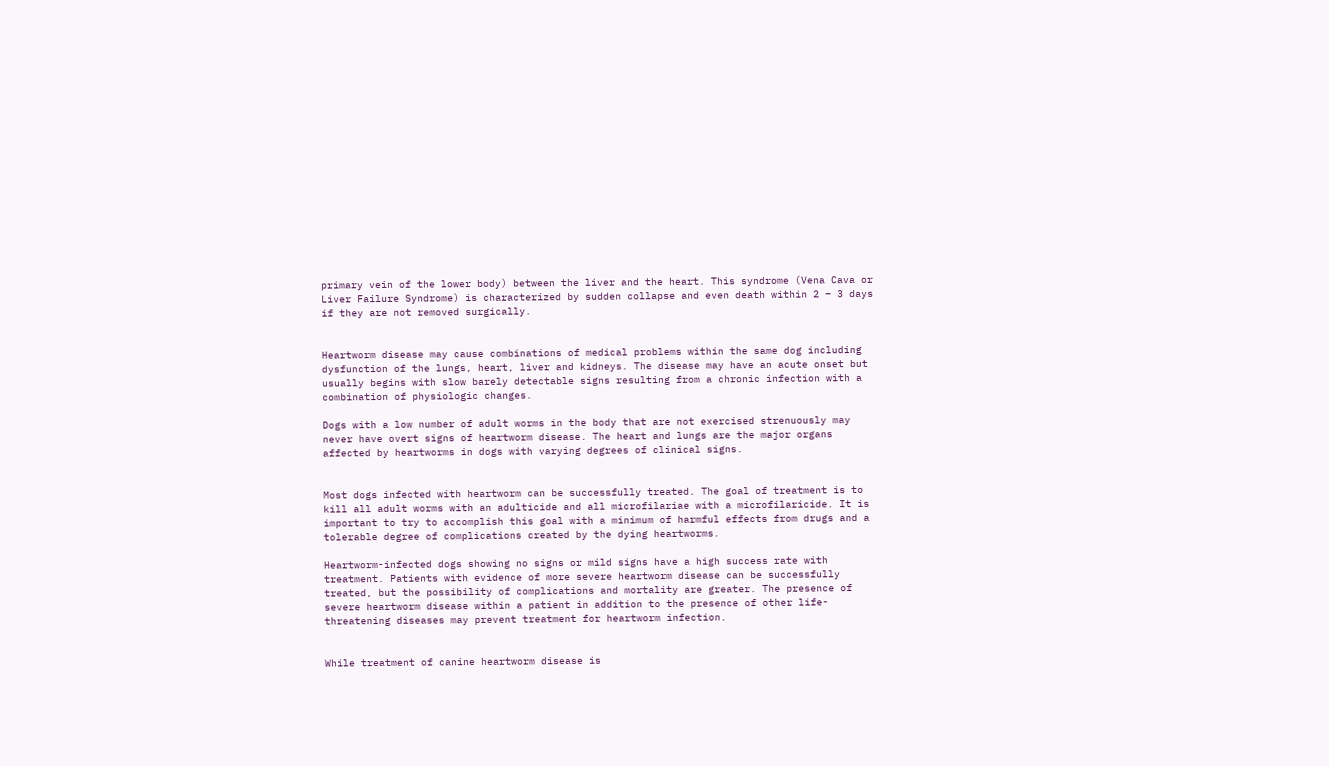primary vein of the lower body) between the liver and the heart. This syndrome (Vena Cava or Liver Failure Syndrome) is characterized by sudden collapse and even death within 2 – 3 days if they are not removed surgically.


Heartworm disease may cause combinations of medical problems within the same dog including dysfunction of the lungs, heart, liver and kidneys. The disease may have an acute onset but usually begins with slow barely detectable signs resulting from a chronic infection with a combination of physiologic changes.

Dogs with a low number of adult worms in the body that are not exercised strenuously may never have overt signs of heartworm disease. The heart and lungs are the major organs affected by heartworms in dogs with varying degrees of clinical signs.


Most dogs infected with heartworm can be successfully treated. The goal of treatment is to kill all adult worms with an adulticide and all microfilariae with a microfilaricide. It is important to try to accomplish this goal with a minimum of harmful effects from drugs and a tolerable degree of complications created by the dying heartworms.

Heartworm-infected dogs showing no signs or mild signs have a high success rate with treatment. Patients with evidence of more severe heartworm disease can be successfully treated, but the possibility of complications and mortality are greater. The presence of severe heartworm disease within a patient in addition to the presence of other life-threatening diseases may prevent treatment for heartworm infection.


While treatment of canine heartworm disease is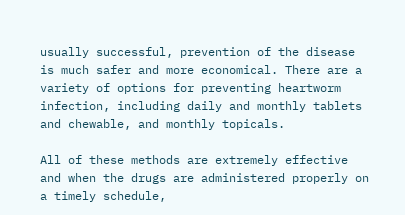usually successful, prevention of the disease is much safer and more economical. There are a variety of options for preventing heartworm infection, including daily and monthly tablets and chewable, and monthly topicals.

All of these methods are extremely effective and when the drugs are administered properly on a timely schedule,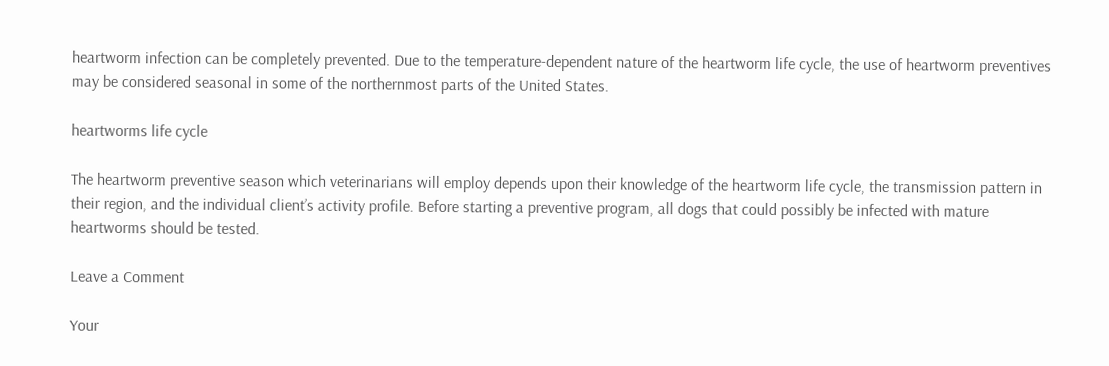heartworm infection can be completely prevented. Due to the temperature-dependent nature of the heartworm life cycle, the use of heartworm preventives may be considered seasonal in some of the northernmost parts of the United States.

heartworms life cycle

The heartworm preventive season which veterinarians will employ depends upon their knowledge of the heartworm life cycle, the transmission pattern in their region, and the individual client’s activity profile. Before starting a preventive program, all dogs that could possibly be infected with mature heartworms should be tested.

Leave a Comment

Your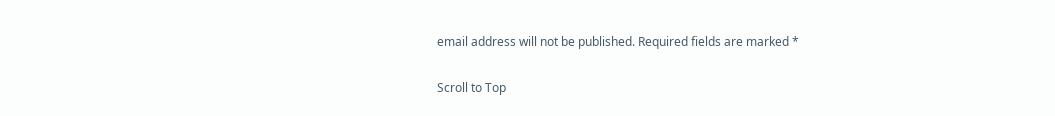email address will not be published. Required fields are marked *

Scroll to Top